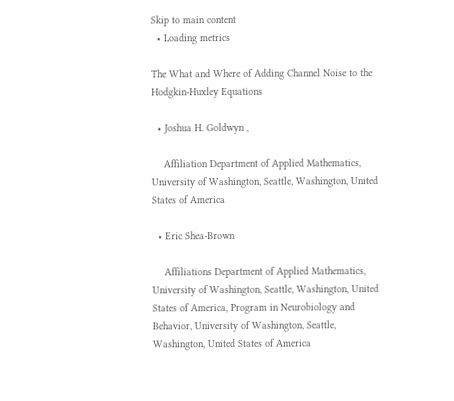Skip to main content
  • Loading metrics

The What and Where of Adding Channel Noise to the Hodgkin-Huxley Equations

  • Joshua H. Goldwyn ,

    Affiliation Department of Applied Mathematics, University of Washington, Seattle, Washington, United States of America

  • Eric Shea-Brown

    Affiliations Department of Applied Mathematics, University of Washington, Seattle, Washington, United States of America, Program in Neurobiology and Behavior, University of Washington, Seattle, Washington, United States of America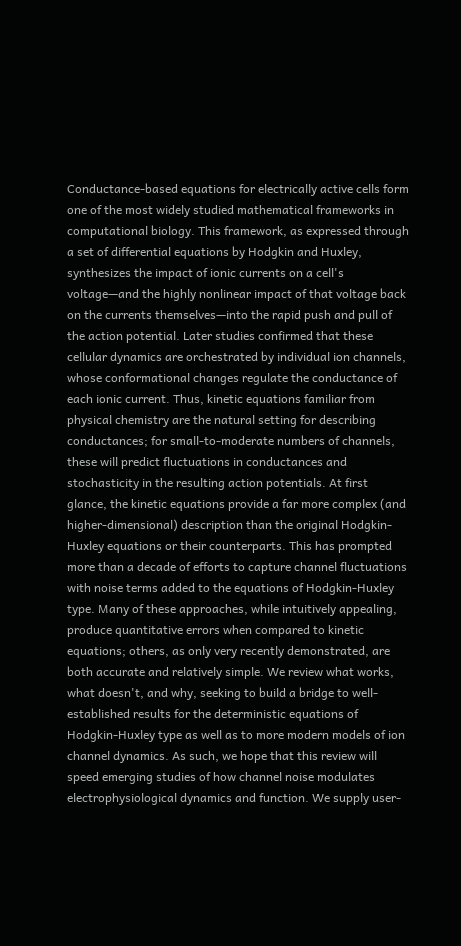Conductance-based equations for electrically active cells form one of the most widely studied mathematical frameworks in computational biology. This framework, as expressed through a set of differential equations by Hodgkin and Huxley, synthesizes the impact of ionic currents on a cell's voltage—and the highly nonlinear impact of that voltage back on the currents themselves—into the rapid push and pull of the action potential. Later studies confirmed that these cellular dynamics are orchestrated by individual ion channels, whose conformational changes regulate the conductance of each ionic current. Thus, kinetic equations familiar from physical chemistry are the natural setting for describing conductances; for small-to-moderate numbers of channels, these will predict fluctuations in conductances and stochasticity in the resulting action potentials. At first glance, the kinetic equations provide a far more complex (and higher-dimensional) description than the original Hodgkin-Huxley equations or their counterparts. This has prompted more than a decade of efforts to capture channel fluctuations with noise terms added to the equations of Hodgkin-Huxley type. Many of these approaches, while intuitively appealing, produce quantitative errors when compared to kinetic equations; others, as only very recently demonstrated, are both accurate and relatively simple. We review what works, what doesn't, and why, seeking to build a bridge to well-established results for the deterministic equations of Hodgkin-Huxley type as well as to more modern models of ion channel dynamics. As such, we hope that this review will speed emerging studies of how channel noise modulates electrophysiological dynamics and function. We supply user-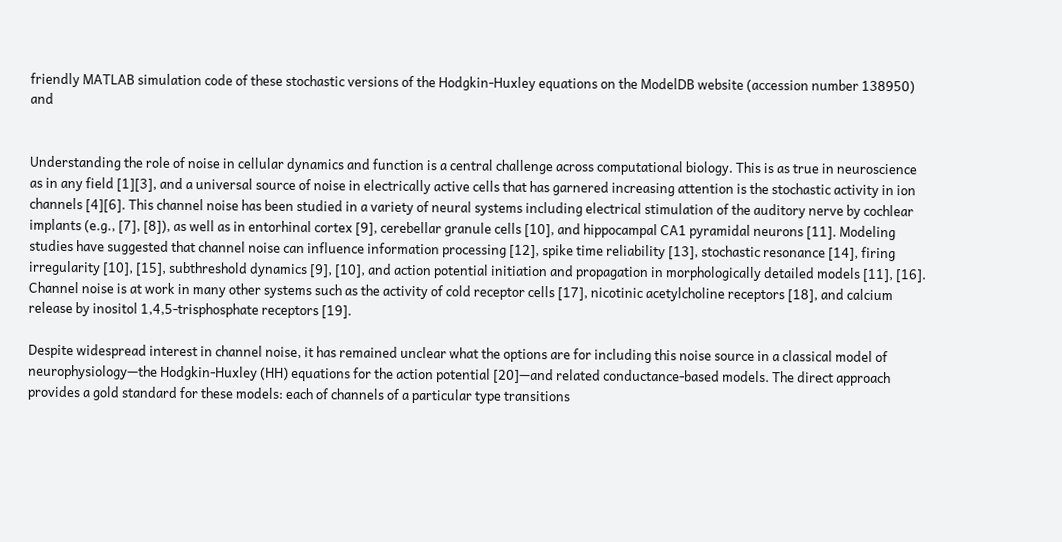friendly MATLAB simulation code of these stochastic versions of the Hodgkin-Huxley equations on the ModelDB website (accession number 138950) and


Understanding the role of noise in cellular dynamics and function is a central challenge across computational biology. This is as true in neuroscience as in any field [1][3], and a universal source of noise in electrically active cells that has garnered increasing attention is the stochastic activity in ion channels [4][6]. This channel noise has been studied in a variety of neural systems including electrical stimulation of the auditory nerve by cochlear implants (e.g., [7], [8]), as well as in entorhinal cortex [9], cerebellar granule cells [10], and hippocampal CA1 pyramidal neurons [11]. Modeling studies have suggested that channel noise can influence information processing [12], spike time reliability [13], stochastic resonance [14], firing irregularity [10], [15], subthreshold dynamics [9], [10], and action potential initiation and propagation in morphologically detailed models [11], [16]. Channel noise is at work in many other systems such as the activity of cold receptor cells [17], nicotinic acetylcholine receptors [18], and calcium release by inositol 1,4,5-trisphosphate receptors [19].

Despite widespread interest in channel noise, it has remained unclear what the options are for including this noise source in a classical model of neurophysiology—the Hodgkin-Huxley (HH) equations for the action potential [20]—and related conductance-based models. The direct approach provides a gold standard for these models: each of channels of a particular type transitions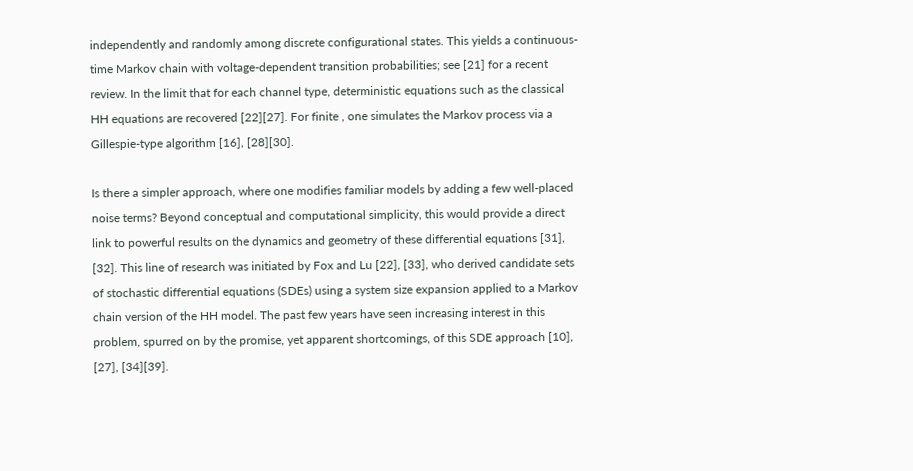independently and randomly among discrete configurational states. This yields a continuous-time Markov chain with voltage-dependent transition probabilities; see [21] for a recent review. In the limit that for each channel type, deterministic equations such as the classical HH equations are recovered [22][27]. For finite , one simulates the Markov process via a Gillespie-type algorithm [16], [28][30].

Is there a simpler approach, where one modifies familiar models by adding a few well-placed noise terms? Beyond conceptual and computational simplicity, this would provide a direct link to powerful results on the dynamics and geometry of these differential equations [31], [32]. This line of research was initiated by Fox and Lu [22], [33], who derived candidate sets of stochastic differential equations (SDEs) using a system size expansion applied to a Markov chain version of the HH model. The past few years have seen increasing interest in this problem, spurred on by the promise, yet apparent shortcomings, of this SDE approach [10], [27], [34][39].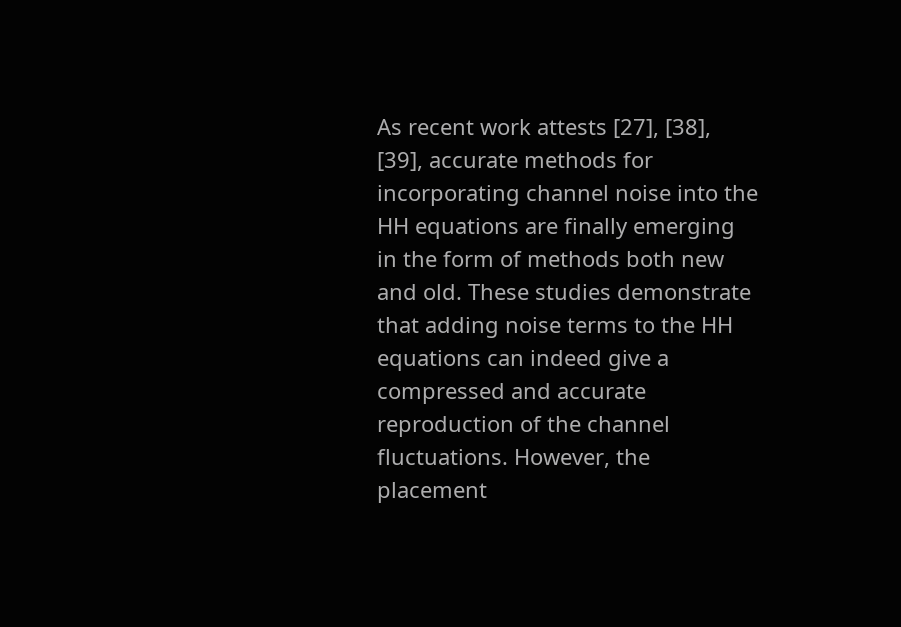As recent work attests [27], [38], [39], accurate methods for incorporating channel noise into the HH equations are finally emerging in the form of methods both new and old. These studies demonstrate that adding noise terms to the HH equations can indeed give a compressed and accurate reproduction of the channel fluctuations. However, the placement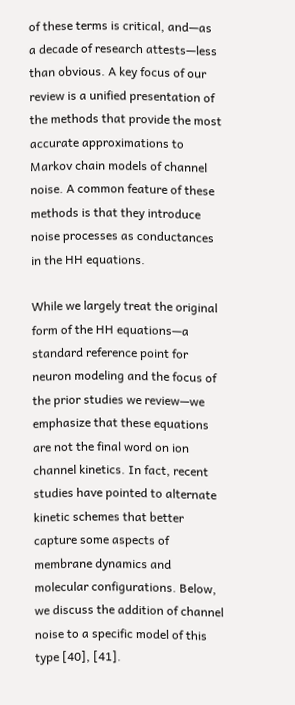of these terms is critical, and—as a decade of research attests—less than obvious. A key focus of our review is a unified presentation of the methods that provide the most accurate approximations to Markov chain models of channel noise. A common feature of these methods is that they introduce noise processes as conductances in the HH equations.

While we largely treat the original form of the HH equations—a standard reference point for neuron modeling and the focus of the prior studies we review—we emphasize that these equations are not the final word on ion channel kinetics. In fact, recent studies have pointed to alternate kinetic schemes that better capture some aspects of membrane dynamics and molecular configurations. Below, we discuss the addition of channel noise to a specific model of this type [40], [41].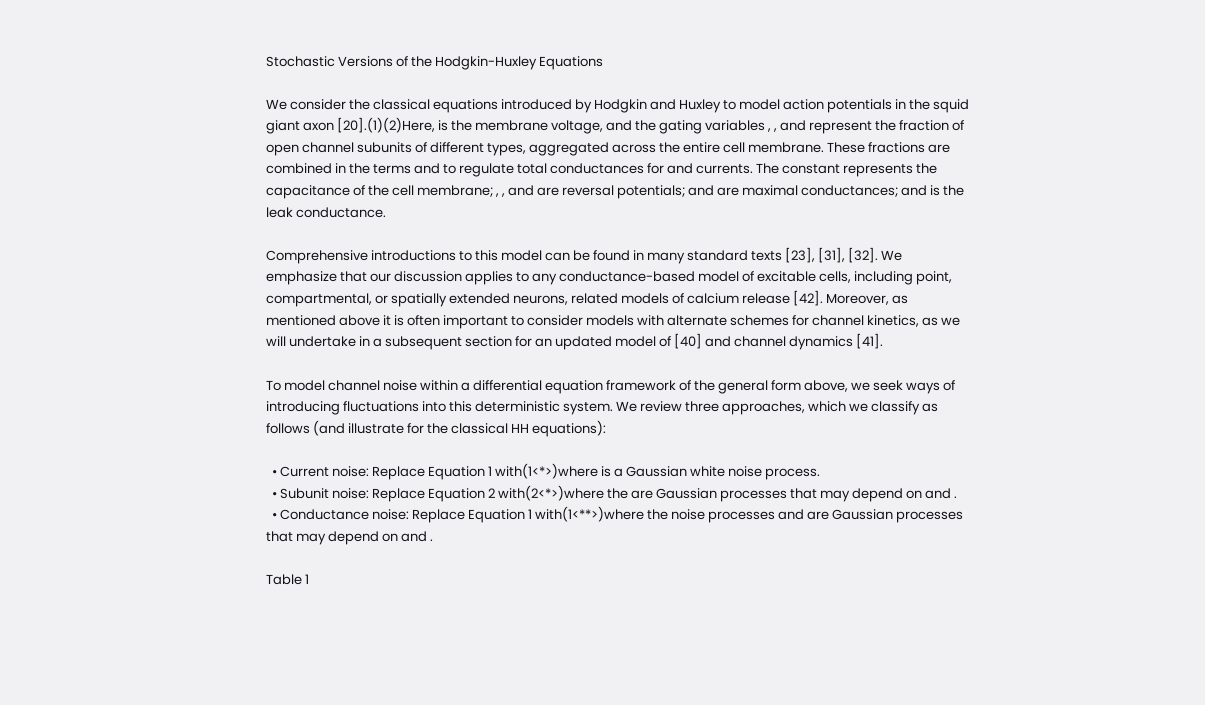Stochastic Versions of the Hodgkin-Huxley Equations

We consider the classical equations introduced by Hodgkin and Huxley to model action potentials in the squid giant axon [20].(1)(2)Here, is the membrane voltage, and the gating variables , , and represent the fraction of open channel subunits of different types, aggregated across the entire cell membrane. These fractions are combined in the terms and to regulate total conductances for and currents. The constant represents the capacitance of the cell membrane; , , and are reversal potentials; and are maximal conductances; and is the leak conductance.

Comprehensive introductions to this model can be found in many standard texts [23], [31], [32]. We emphasize that our discussion applies to any conductance-based model of excitable cells, including point, compartmental, or spatially extended neurons, related models of calcium release [42]. Moreover, as mentioned above it is often important to consider models with alternate schemes for channel kinetics, as we will undertake in a subsequent section for an updated model of [40] and channel dynamics [41].

To model channel noise within a differential equation framework of the general form above, we seek ways of introducing fluctuations into this deterministic system. We review three approaches, which we classify as follows (and illustrate for the classical HH equations):

  • Current noise: Replace Equation 1 with(1<*>)where is a Gaussian white noise process.
  • Subunit noise: Replace Equation 2 with(2<*>)where the are Gaussian processes that may depend on and .
  • Conductance noise: Replace Equation 1 with(1<**>)where the noise processes and are Gaussian processes that may depend on and .

Table 1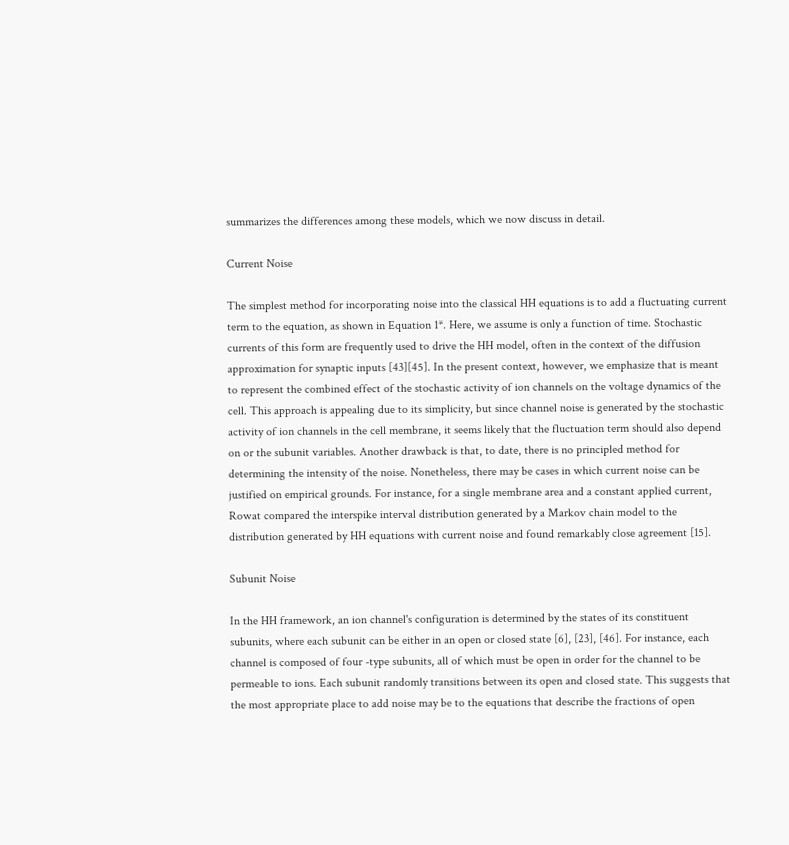summarizes the differences among these models, which we now discuss in detail.

Current Noise

The simplest method for incorporating noise into the classical HH equations is to add a fluctuating current term to the equation, as shown in Equation 1*. Here, we assume is only a function of time. Stochastic currents of this form are frequently used to drive the HH model, often in the context of the diffusion approximation for synaptic inputs [43][45]. In the present context, however, we emphasize that is meant to represent the combined effect of the stochastic activity of ion channels on the voltage dynamics of the cell. This approach is appealing due to its simplicity, but since channel noise is generated by the stochastic activity of ion channels in the cell membrane, it seems likely that the fluctuation term should also depend on or the subunit variables. Another drawback is that, to date, there is no principled method for determining the intensity of the noise. Nonetheless, there may be cases in which current noise can be justified on empirical grounds. For instance, for a single membrane area and a constant applied current, Rowat compared the interspike interval distribution generated by a Markov chain model to the distribution generated by HH equations with current noise and found remarkably close agreement [15].

Subunit Noise

In the HH framework, an ion channel's configuration is determined by the states of its constituent subunits, where each subunit can be either in an open or closed state [6], [23], [46]. For instance, each channel is composed of four -type subunits, all of which must be open in order for the channel to be permeable to ions. Each subunit randomly transitions between its open and closed state. This suggests that the most appropriate place to add noise may be to the equations that describe the fractions of open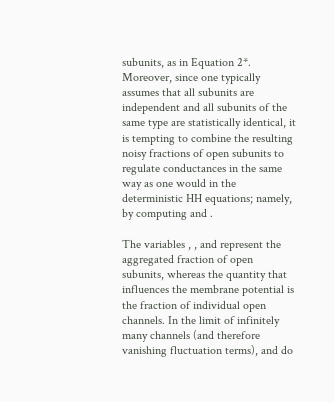subunits, as in Equation 2*. Moreover, since one typically assumes that all subunits are independent and all subunits of the same type are statistically identical, it is tempting to combine the resulting noisy fractions of open subunits to regulate conductances in the same way as one would in the deterministic HH equations; namely, by computing and .

The variables , , and represent the aggregated fraction of open subunits, whereas the quantity that influences the membrane potential is the fraction of individual open channels. In the limit of infinitely many channels (and therefore vanishing fluctuation terms), and do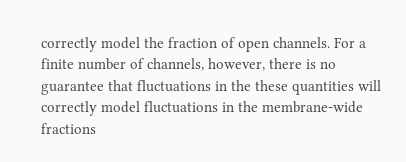correctly model the fraction of open channels. For a finite number of channels, however, there is no guarantee that fluctuations in the these quantities will correctly model fluctuations in the membrane-wide fractions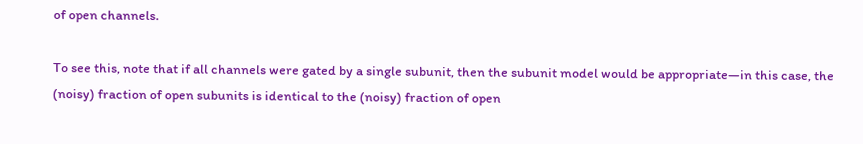of open channels.

To see this, note that if all channels were gated by a single subunit, then the subunit model would be appropriate—in this case, the (noisy) fraction of open subunits is identical to the (noisy) fraction of open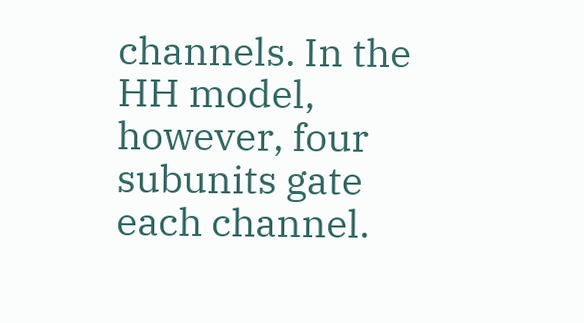channels. In the HH model, however, four subunits gate each channel.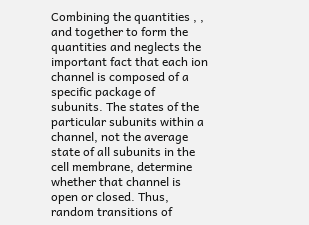Combining the quantities , , and together to form the quantities and neglects the important fact that each ion channel is composed of a specific package of subunits. The states of the particular subunits within a channel, not the average state of all subunits in the cell membrane, determine whether that channel is open or closed. Thus, random transitions of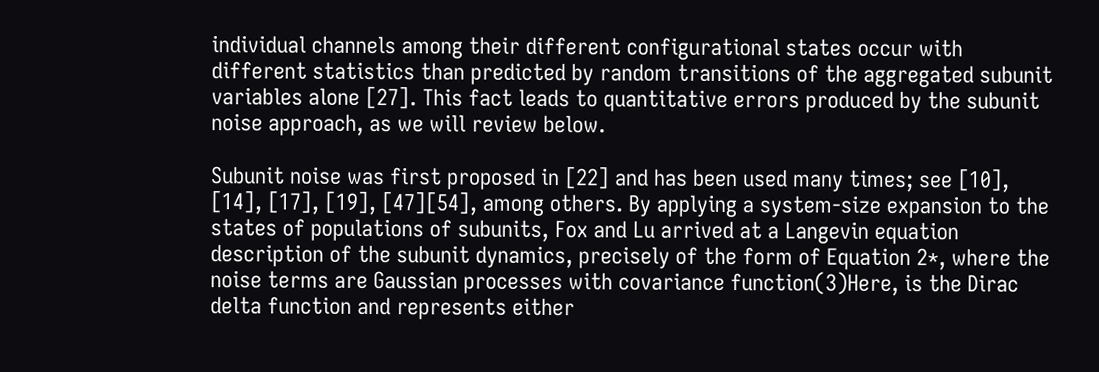individual channels among their different configurational states occur with different statistics than predicted by random transitions of the aggregated subunit variables alone [27]. This fact leads to quantitative errors produced by the subunit noise approach, as we will review below.

Subunit noise was first proposed in [22] and has been used many times; see [10], [14], [17], [19], [47][54], among others. By applying a system-size expansion to the states of populations of subunits, Fox and Lu arrived at a Langevin equation description of the subunit dynamics, precisely of the form of Equation 2*, where the noise terms are Gaussian processes with covariance function(3)Here, is the Dirac delta function and represents either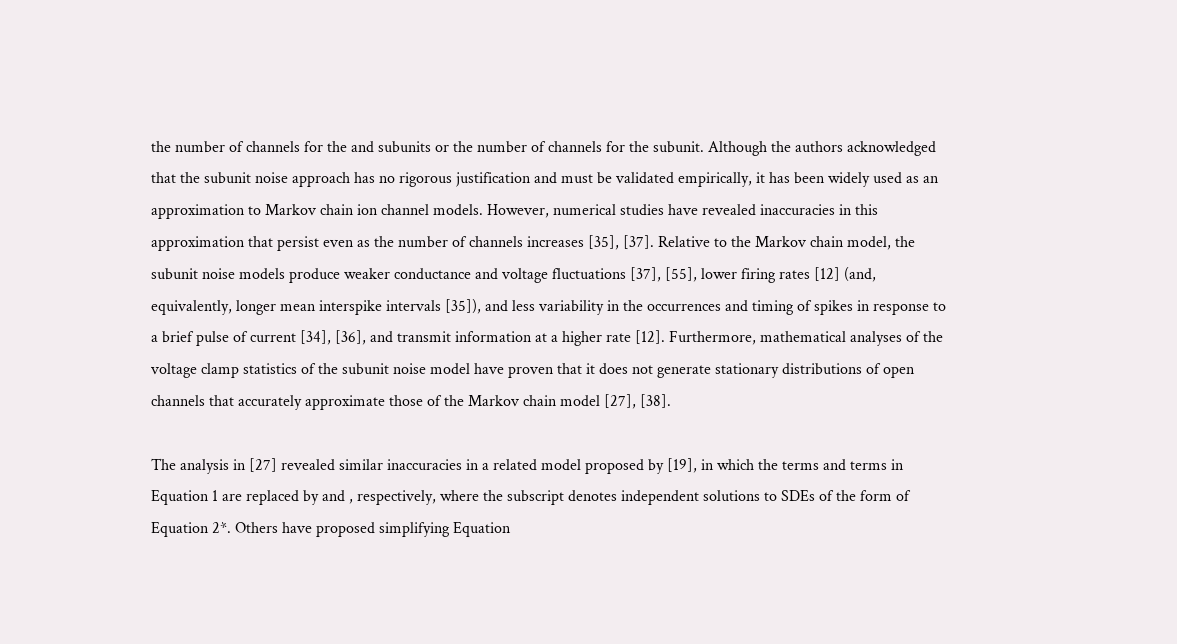the number of channels for the and subunits or the number of channels for the subunit. Although the authors acknowledged that the subunit noise approach has no rigorous justification and must be validated empirically, it has been widely used as an approximation to Markov chain ion channel models. However, numerical studies have revealed inaccuracies in this approximation that persist even as the number of channels increases [35], [37]. Relative to the Markov chain model, the subunit noise models produce weaker conductance and voltage fluctuations [37], [55], lower firing rates [12] (and, equivalently, longer mean interspike intervals [35]), and less variability in the occurrences and timing of spikes in response to a brief pulse of current [34], [36], and transmit information at a higher rate [12]. Furthermore, mathematical analyses of the voltage clamp statistics of the subunit noise model have proven that it does not generate stationary distributions of open channels that accurately approximate those of the Markov chain model [27], [38].

The analysis in [27] revealed similar inaccuracies in a related model proposed by [19], in which the terms and terms in Equation 1 are replaced by and , respectively, where the subscript denotes independent solutions to SDEs of the form of Equation 2*. Others have proposed simplifying Equation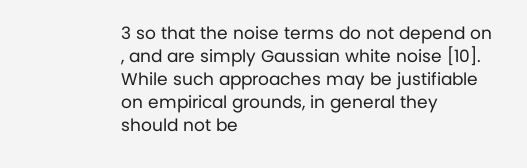3 so that the noise terms do not depend on , and are simply Gaussian white noise [10]. While such approaches may be justifiable on empirical grounds, in general they should not be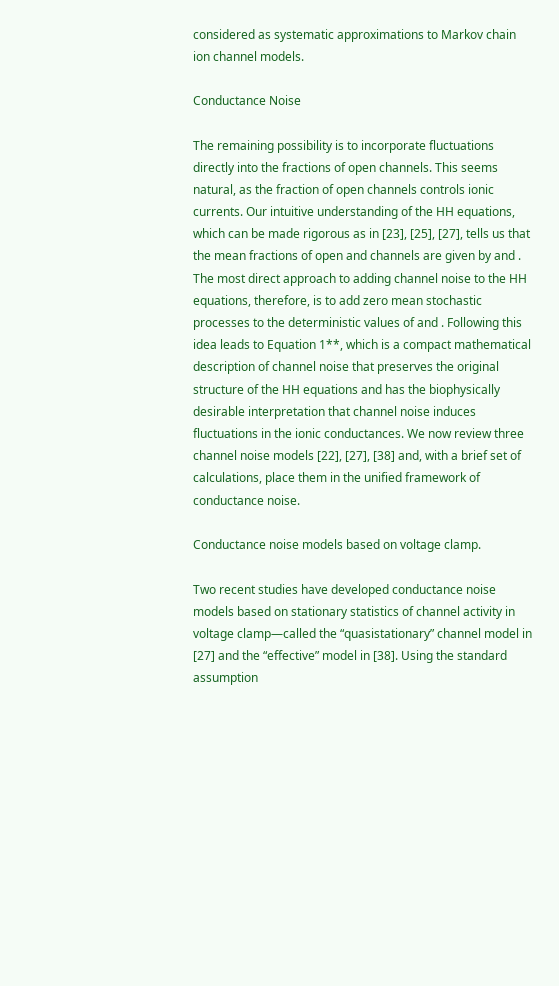considered as systematic approximations to Markov chain ion channel models.

Conductance Noise

The remaining possibility is to incorporate fluctuations directly into the fractions of open channels. This seems natural, as the fraction of open channels controls ionic currents. Our intuitive understanding of the HH equations, which can be made rigorous as in [23], [25], [27], tells us that the mean fractions of open and channels are given by and . The most direct approach to adding channel noise to the HH equations, therefore, is to add zero mean stochastic processes to the deterministic values of and . Following this idea leads to Equation 1**, which is a compact mathematical description of channel noise that preserves the original structure of the HH equations and has the biophysically desirable interpretation that channel noise induces fluctuations in the ionic conductances. We now review three channel noise models [22], [27], [38] and, with a brief set of calculations, place them in the unified framework of conductance noise.

Conductance noise models based on voltage clamp.

Two recent studies have developed conductance noise models based on stationary statistics of channel activity in voltage clamp—called the “quasistationary” channel model in [27] and the “effective” model in [38]. Using the standard assumption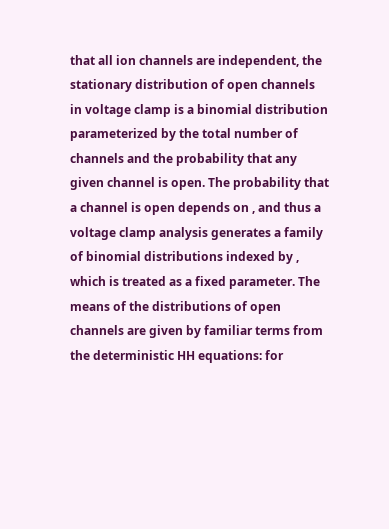that all ion channels are independent, the stationary distribution of open channels in voltage clamp is a binomial distribution parameterized by the total number of channels and the probability that any given channel is open. The probability that a channel is open depends on , and thus a voltage clamp analysis generates a family of binomial distributions indexed by , which is treated as a fixed parameter. The means of the distributions of open channels are given by familiar terms from the deterministic HH equations: for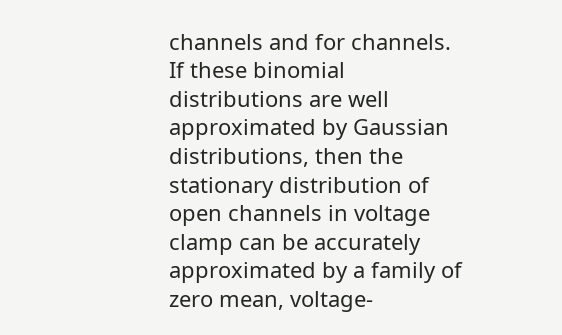channels and for channels. If these binomial distributions are well approximated by Gaussian distributions, then the stationary distribution of open channels in voltage clamp can be accurately approximated by a family of zero mean, voltage-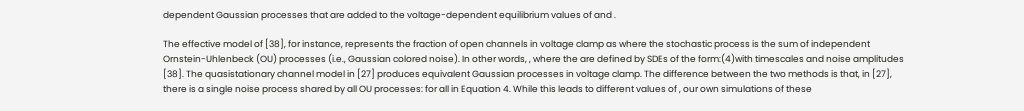dependent Gaussian processes that are added to the voltage-dependent equilibrium values of and .

The effective model of [38], for instance, represents the fraction of open channels in voltage clamp as where the stochastic process is the sum of independent Ornstein-Uhlenbeck (OU) processes (i.e., Gaussian colored noise). In other words, , where the are defined by SDEs of the form:(4)with timescales and noise amplitudes [38]. The quasistationary channel model in [27] produces equivalent Gaussian processes in voltage clamp. The difference between the two methods is that, in [27], there is a single noise process shared by all OU processes: for all in Equation 4. While this leads to different values of , our own simulations of these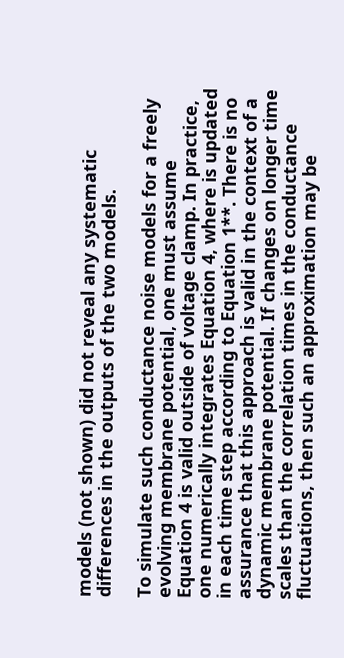models (not shown) did not reveal any systematic differences in the outputs of the two models.

To simulate such conductance noise models for a freely evolving membrane potential, one must assume Equation 4 is valid outside of voltage clamp. In practice, one numerically integrates Equation 4, where is updated in each time step according to Equation 1**. There is no assurance that this approach is valid in the context of a dynamic membrane potential. If changes on longer time scales than the correlation times in the conductance fluctuations, then such an approximation may be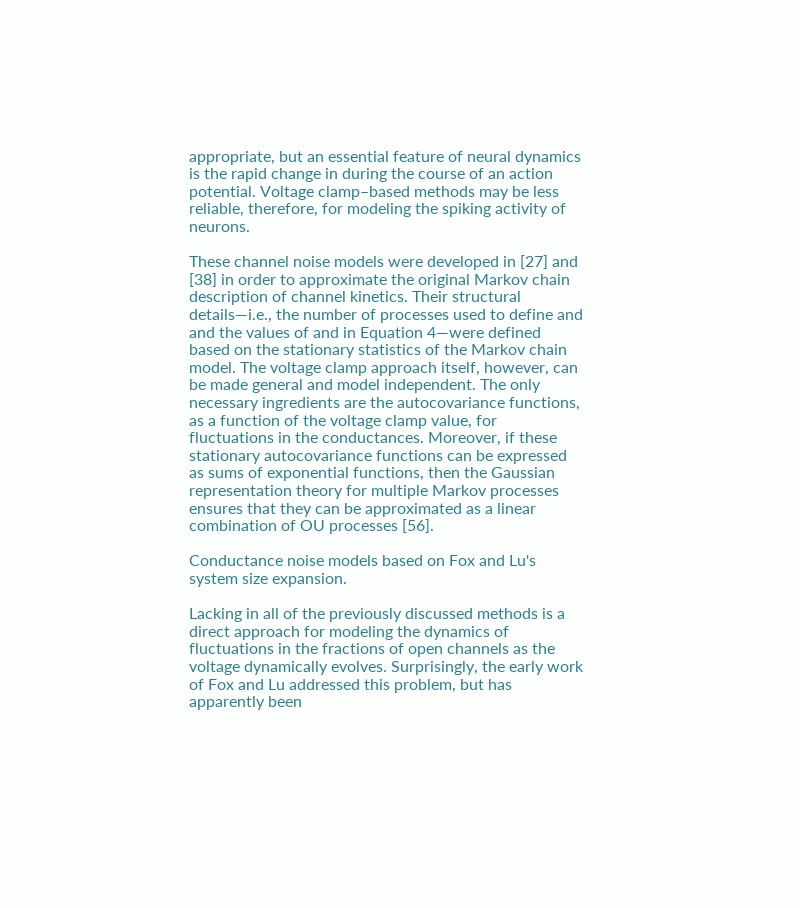appropriate, but an essential feature of neural dynamics is the rapid change in during the course of an action potential. Voltage clamp–based methods may be less reliable, therefore, for modeling the spiking activity of neurons.

These channel noise models were developed in [27] and [38] in order to approximate the original Markov chain description of channel kinetics. Their structural details—i.e., the number of processes used to define and and the values of and in Equation 4—were defined based on the stationary statistics of the Markov chain model. The voltage clamp approach itself, however, can be made general and model independent. The only necessary ingredients are the autocovariance functions, as a function of the voltage clamp value, for fluctuations in the conductances. Moreover, if these stationary autocovariance functions can be expressed as sums of exponential functions, then the Gaussian representation theory for multiple Markov processes ensures that they can be approximated as a linear combination of OU processes [56].

Conductance noise models based on Fox and Lu's system size expansion.

Lacking in all of the previously discussed methods is a direct approach for modeling the dynamics of fluctuations in the fractions of open channels as the voltage dynamically evolves. Surprisingly, the early work of Fox and Lu addressed this problem, but has apparently been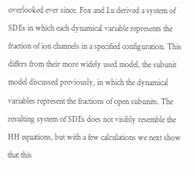overlooked ever since. Fox and Lu derived a system of SDEs in which each dynamical variable represents the fraction of ion channels in a specified configuration. This differs from their more widely used model, the subunit model discussed previously, in which the dynamical variables represent the fractions of open subunits. The resulting system of SDEs does not visibly resemble the HH equations, but with a few calculations we next show that this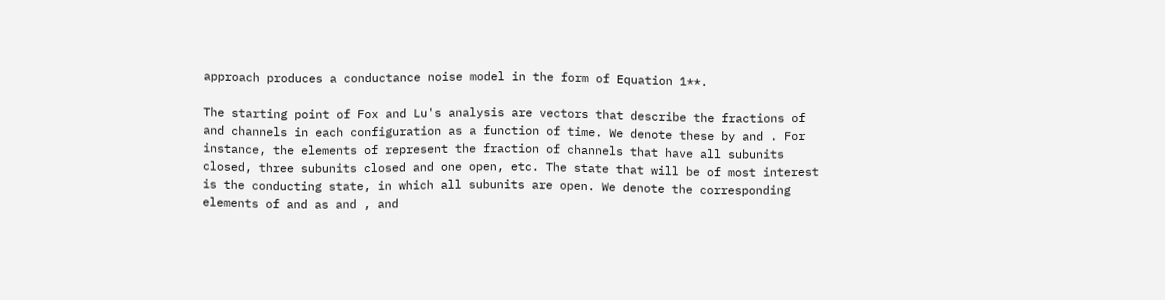approach produces a conductance noise model in the form of Equation 1**.

The starting point of Fox and Lu's analysis are vectors that describe the fractions of and channels in each configuration as a function of time. We denote these by and . For instance, the elements of represent the fraction of channels that have all subunits closed, three subunits closed and one open, etc. The state that will be of most interest is the conducting state, in which all subunits are open. We denote the corresponding elements of and as and , and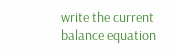write the current balance equation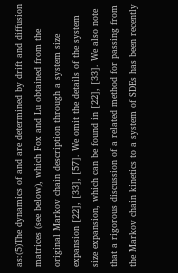as:(5)The dynamics of and are determined by drift and diffusion matrices (see below), which Fox and Lu obtained from the original Markov chain description through a system size expansion [22], [33], [57]. We omit the details of the system size expansion, which can be found in [22], [33]. We also note that a rigorous discussion of a related method for passing from the Markov chain kinetics to a system of SDEs has been recently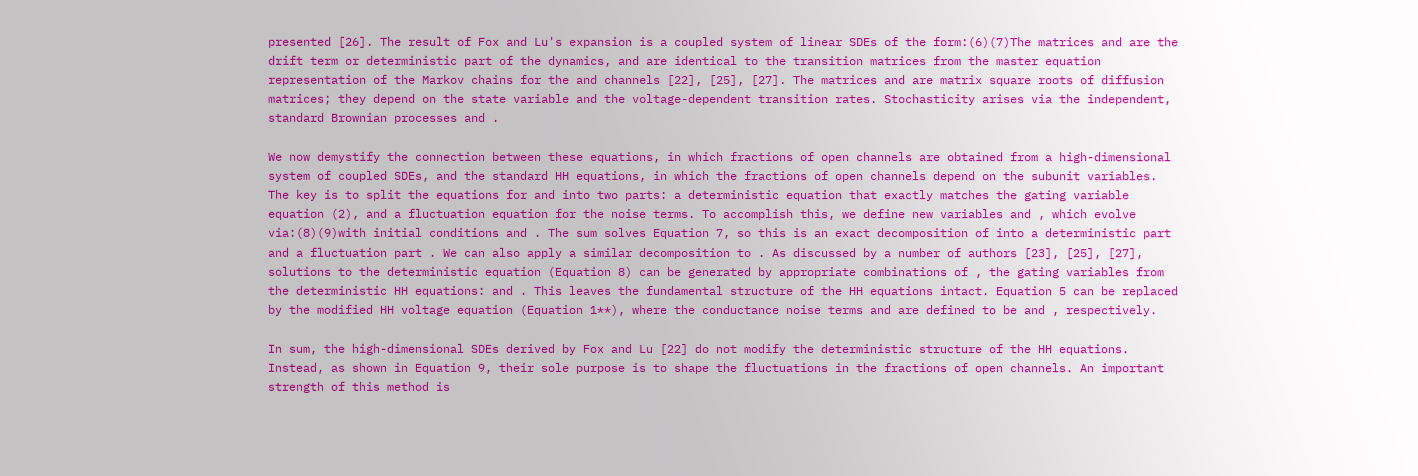presented [26]. The result of Fox and Lu's expansion is a coupled system of linear SDEs of the form:(6)(7)The matrices and are the drift term or deterministic part of the dynamics, and are identical to the transition matrices from the master equation representation of the Markov chains for the and channels [22], [25], [27]. The matrices and are matrix square roots of diffusion matrices; they depend on the state variable and the voltage-dependent transition rates. Stochasticity arises via the independent, standard Brownian processes and .

We now demystify the connection between these equations, in which fractions of open channels are obtained from a high-dimensional system of coupled SDEs, and the standard HH equations, in which the fractions of open channels depend on the subunit variables. The key is to split the equations for and into two parts: a deterministic equation that exactly matches the gating variable equation (2), and a fluctuation equation for the noise terms. To accomplish this, we define new variables and , which evolve via:(8)(9)with initial conditions and . The sum solves Equation 7, so this is an exact decomposition of into a deterministic part and a fluctuation part . We can also apply a similar decomposition to . As discussed by a number of authors [23], [25], [27], solutions to the deterministic equation (Equation 8) can be generated by appropriate combinations of , the gating variables from the deterministic HH equations: and . This leaves the fundamental structure of the HH equations intact. Equation 5 can be replaced by the modified HH voltage equation (Equation 1**), where the conductance noise terms and are defined to be and , respectively.

In sum, the high-dimensional SDEs derived by Fox and Lu [22] do not modify the deterministic structure of the HH equations. Instead, as shown in Equation 9, their sole purpose is to shape the fluctuations in the fractions of open channels. An important strength of this method is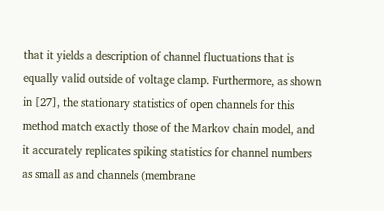that it yields a description of channel fluctuations that is equally valid outside of voltage clamp. Furthermore, as shown in [27], the stationary statistics of open channels for this method match exactly those of the Markov chain model, and it accurately replicates spiking statistics for channel numbers as small as and channels (membrane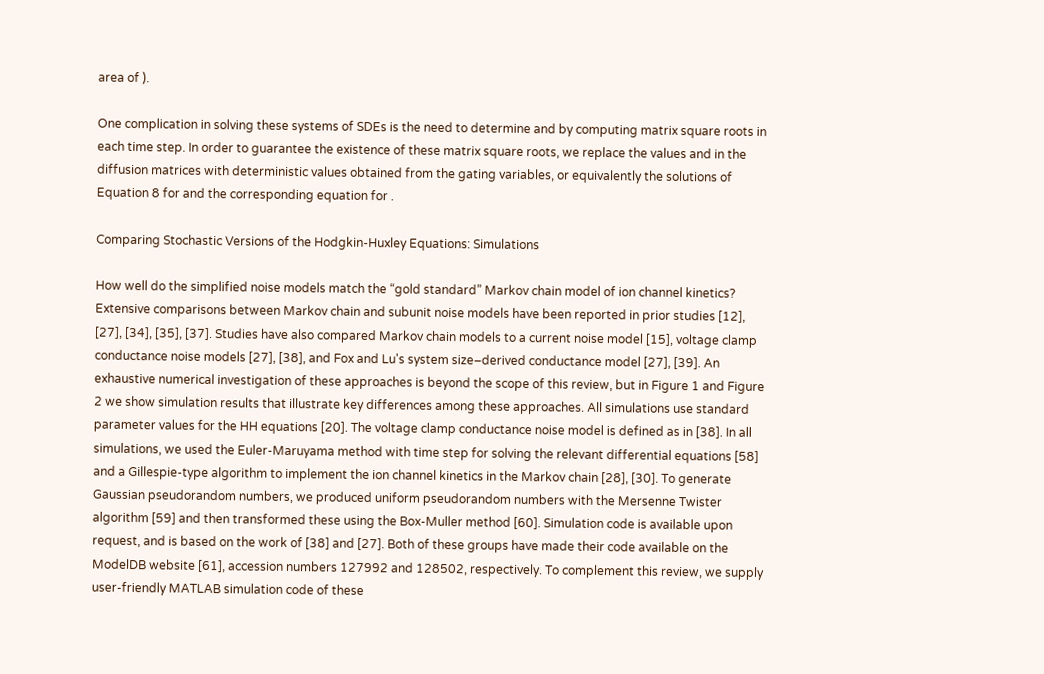area of ).

One complication in solving these systems of SDEs is the need to determine and by computing matrix square roots in each time step. In order to guarantee the existence of these matrix square roots, we replace the values and in the diffusion matrices with deterministic values obtained from the gating variables, or equivalently the solutions of Equation 8 for and the corresponding equation for .

Comparing Stochastic Versions of the Hodgkin-Huxley Equations: Simulations

How well do the simplified noise models match the “gold standard” Markov chain model of ion channel kinetics? Extensive comparisons between Markov chain and subunit noise models have been reported in prior studies [12], [27], [34], [35], [37]. Studies have also compared Markov chain models to a current noise model [15], voltage clamp conductance noise models [27], [38], and Fox and Lu's system size–derived conductance model [27], [39]. An exhaustive numerical investigation of these approaches is beyond the scope of this review, but in Figure 1 and Figure 2 we show simulation results that illustrate key differences among these approaches. All simulations use standard parameter values for the HH equations [20]. The voltage clamp conductance noise model is defined as in [38]. In all simulations, we used the Euler-Maruyama method with time step for solving the relevant differential equations [58] and a Gillespie-type algorithm to implement the ion channel kinetics in the Markov chain [28], [30]. To generate Gaussian pseudorandom numbers, we produced uniform pseudorandom numbers with the Mersenne Twister algorithm [59] and then transformed these using the Box-Muller method [60]. Simulation code is available upon request, and is based on the work of [38] and [27]. Both of these groups have made their code available on the ModelDB website [61], accession numbers 127992 and 128502, respectively. To complement this review, we supply user-friendly MATLAB simulation code of these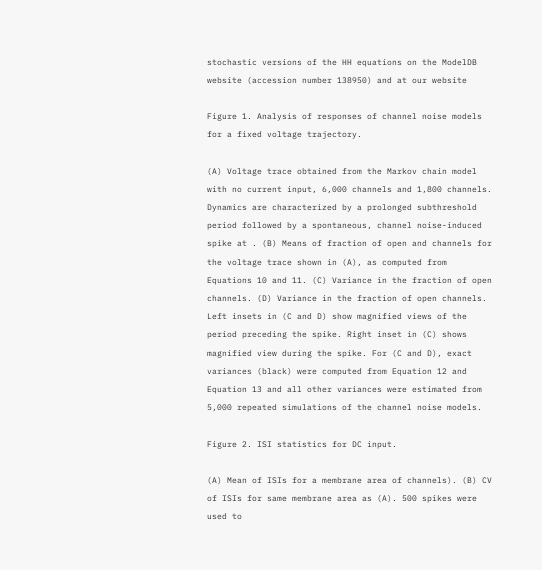stochastic versions of the HH equations on the ModelDB website (accession number 138950) and at our website

Figure 1. Analysis of responses of channel noise models for a fixed voltage trajectory.

(A) Voltage trace obtained from the Markov chain model with no current input, 6,000 channels and 1,800 channels. Dynamics are characterized by a prolonged subthreshold period followed by a spontaneous, channel noise-induced spike at . (B) Means of fraction of open and channels for the voltage trace shown in (A), as computed from Equations 10 and 11. (C) Variance in the fraction of open channels. (D) Variance in the fraction of open channels. Left insets in (C and D) show magnified views of the period preceding the spike. Right inset in (C) shows magnified view during the spike. For (C and D), exact variances (black) were computed from Equation 12 and Equation 13 and all other variances were estimated from 5,000 repeated simulations of the channel noise models.

Figure 2. ISI statistics for DC input.

(A) Mean of ISIs for a membrane area of channels). (B) CV of ISIs for same membrane area as (A). 500 spikes were used to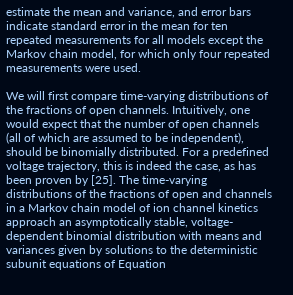estimate the mean and variance, and error bars indicate standard error in the mean for ten repeated measurements for all models except the Markov chain model, for which only four repeated measurements were used.

We will first compare time-varying distributions of the fractions of open channels. Intuitively, one would expect that the number of open channels (all of which are assumed to be independent), should be binomially distributed. For a predefined voltage trajectory, this is indeed the case, as has been proven by [25]. The time-varying distributions of the fractions of open and channels in a Markov chain model of ion channel kinetics approach an asymptotically stable, voltage-dependent binomial distribution with means and variances given by solutions to the deterministic subunit equations of Equation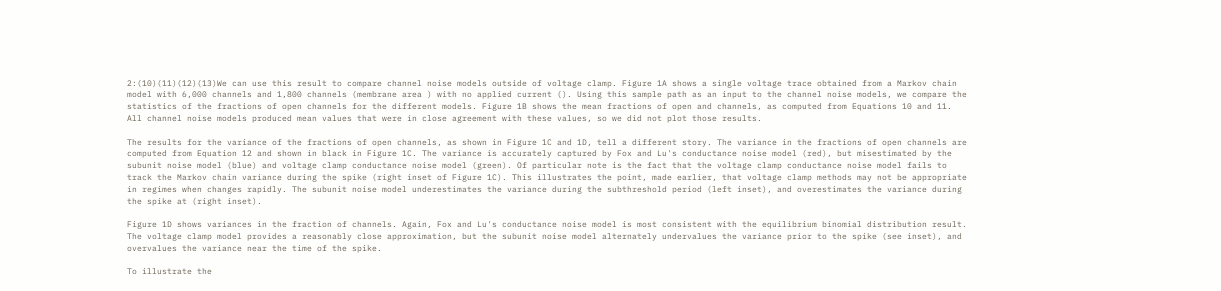2:(10)(11)(12)(13)We can use this result to compare channel noise models outside of voltage clamp. Figure 1A shows a single voltage trace obtained from a Markov chain model with 6,000 channels and 1,800 channels (membrane area ) with no applied current (). Using this sample path as an input to the channel noise models, we compare the statistics of the fractions of open channels for the different models. Figure 1B shows the mean fractions of open and channels, as computed from Equations 10 and 11. All channel noise models produced mean values that were in close agreement with these values, so we did not plot those results.

The results for the variance of the fractions of open channels, as shown in Figure 1C and 1D, tell a different story. The variance in the fractions of open channels are computed from Equation 12 and shown in black in Figure 1C. The variance is accurately captured by Fox and Lu's conductance noise model (red), but misestimated by the subunit noise model (blue) and voltage clamp conductance noise model (green). Of particular note is the fact that the voltage clamp conductance noise model fails to track the Markov chain variance during the spike (right inset of Figure 1C). This illustrates the point, made earlier, that voltage clamp methods may not be appropriate in regimes when changes rapidly. The subunit noise model underestimates the variance during the subthreshold period (left inset), and overestimates the variance during the spike at (right inset).

Figure 1D shows variances in the fraction of channels. Again, Fox and Lu's conductance noise model is most consistent with the equilibrium binomial distribution result. The voltage clamp model provides a reasonably close approximation, but the subunit noise model alternately undervalues the variance prior to the spike (see inset), and overvalues the variance near the time of the spike.

To illustrate the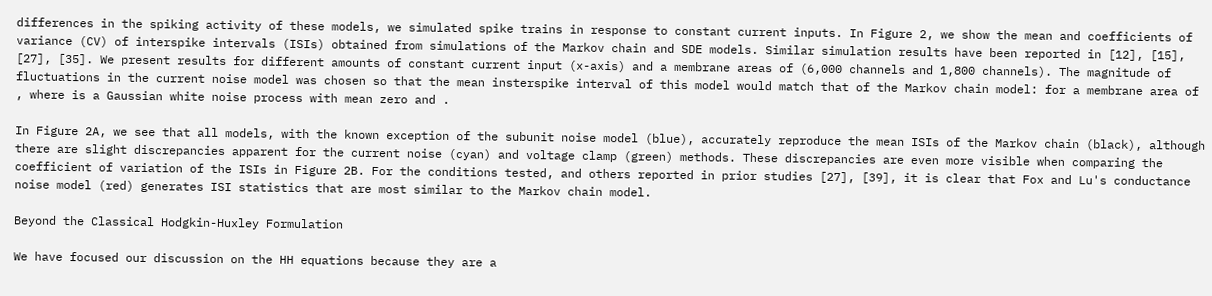differences in the spiking activity of these models, we simulated spike trains in response to constant current inputs. In Figure 2, we show the mean and coefficients of variance (CV) of interspike intervals (ISIs) obtained from simulations of the Markov chain and SDE models. Similar simulation results have been reported in [12], [15], [27], [35]. We present results for different amounts of constant current input (x-axis) and a membrane areas of (6,000 channels and 1,800 channels). The magnitude of fluctuations in the current noise model was chosen so that the mean insterspike interval of this model would match that of the Markov chain model: for a membrane area of , where is a Gaussian white noise process with mean zero and .

In Figure 2A, we see that all models, with the known exception of the subunit noise model (blue), accurately reproduce the mean ISIs of the Markov chain (black), although there are slight discrepancies apparent for the current noise (cyan) and voltage clamp (green) methods. These discrepancies are even more visible when comparing the coefficient of variation of the ISIs in Figure 2B. For the conditions tested, and others reported in prior studies [27], [39], it is clear that Fox and Lu's conductance noise model (red) generates ISI statistics that are most similar to the Markov chain model.

Beyond the Classical Hodgkin-Huxley Formulation

We have focused our discussion on the HH equations because they are a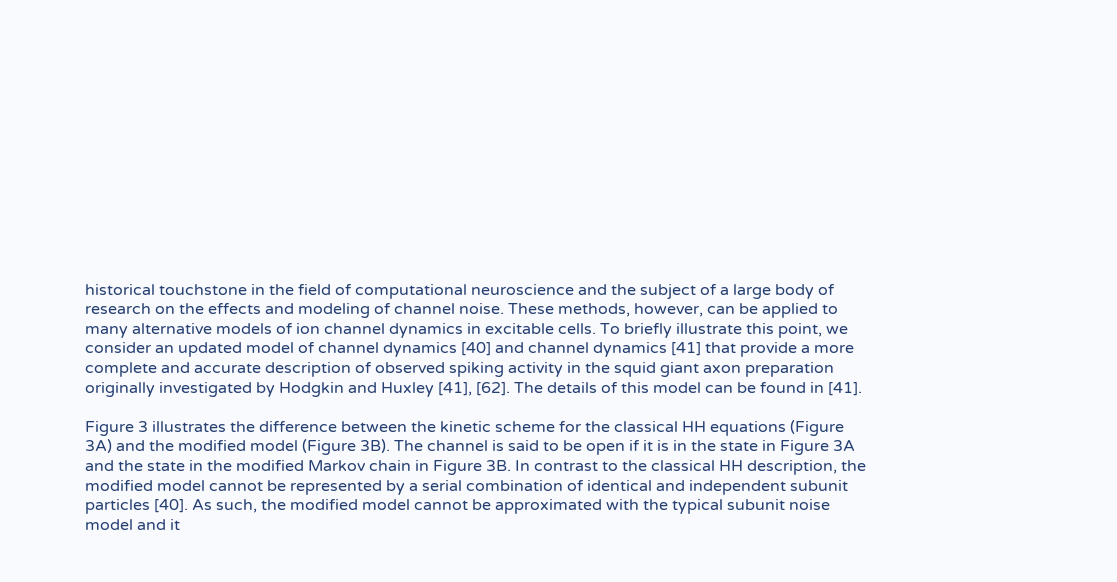historical touchstone in the field of computational neuroscience and the subject of a large body of research on the effects and modeling of channel noise. These methods, however, can be applied to many alternative models of ion channel dynamics in excitable cells. To briefly illustrate this point, we consider an updated model of channel dynamics [40] and channel dynamics [41] that provide a more complete and accurate description of observed spiking activity in the squid giant axon preparation originally investigated by Hodgkin and Huxley [41], [62]. The details of this model can be found in [41].

Figure 3 illustrates the difference between the kinetic scheme for the classical HH equations (Figure 3A) and the modified model (Figure 3B). The channel is said to be open if it is in the state in Figure 3A and the state in the modified Markov chain in Figure 3B. In contrast to the classical HH description, the modified model cannot be represented by a serial combination of identical and independent subunit particles [40]. As such, the modified model cannot be approximated with the typical subunit noise model and it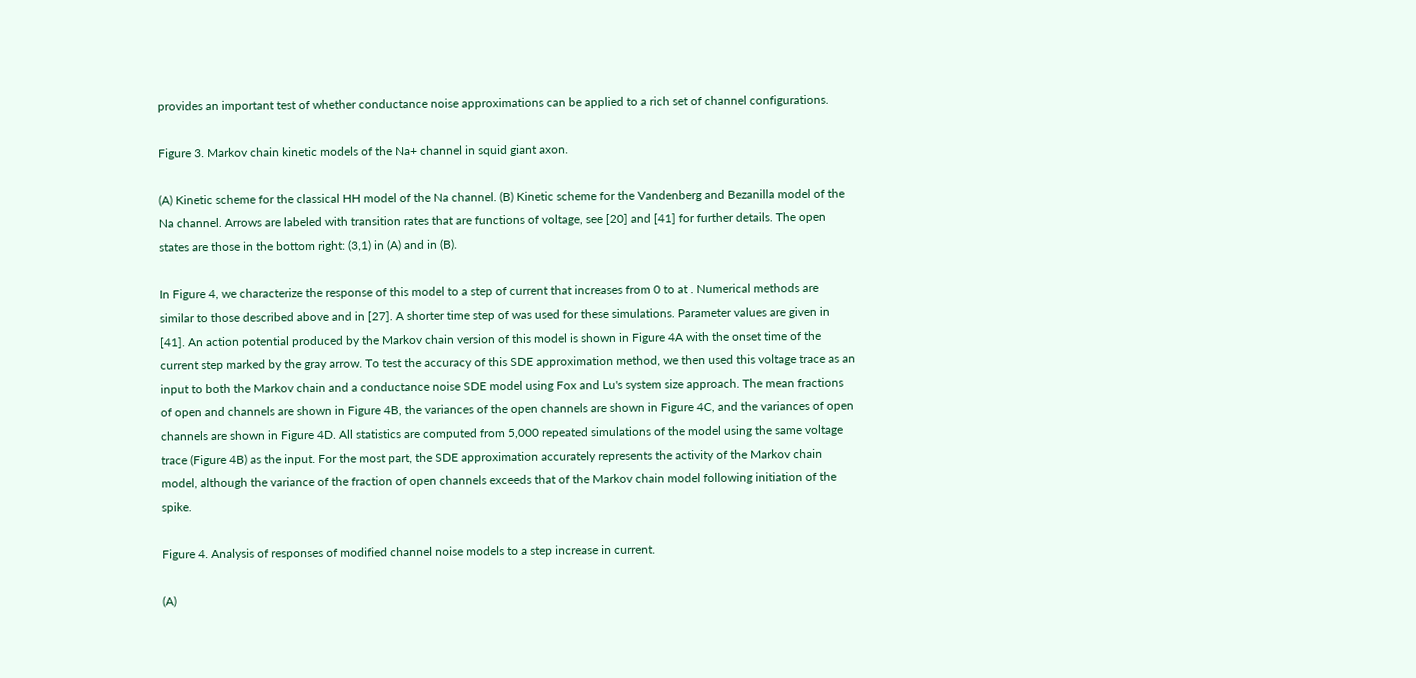provides an important test of whether conductance noise approximations can be applied to a rich set of channel configurations.

Figure 3. Markov chain kinetic models of the Na+ channel in squid giant axon.

(A) Kinetic scheme for the classical HH model of the Na channel. (B) Kinetic scheme for the Vandenberg and Bezanilla model of the Na channel. Arrows are labeled with transition rates that are functions of voltage, see [20] and [41] for further details. The open states are those in the bottom right: (3,1) in (A) and in (B).

In Figure 4, we characterize the response of this model to a step of current that increases from 0 to at . Numerical methods are similar to those described above and in [27]. A shorter time step of was used for these simulations. Parameter values are given in [41]. An action potential produced by the Markov chain version of this model is shown in Figure 4A with the onset time of the current step marked by the gray arrow. To test the accuracy of this SDE approximation method, we then used this voltage trace as an input to both the Markov chain and a conductance noise SDE model using Fox and Lu's system size approach. The mean fractions of open and channels are shown in Figure 4B, the variances of the open channels are shown in Figure 4C, and the variances of open channels are shown in Figure 4D. All statistics are computed from 5,000 repeated simulations of the model using the same voltage trace (Figure 4B) as the input. For the most part, the SDE approximation accurately represents the activity of the Markov chain model, although the variance of the fraction of open channels exceeds that of the Markov chain model following initiation of the spike.

Figure 4. Analysis of responses of modified channel noise models to a step increase in current.

(A)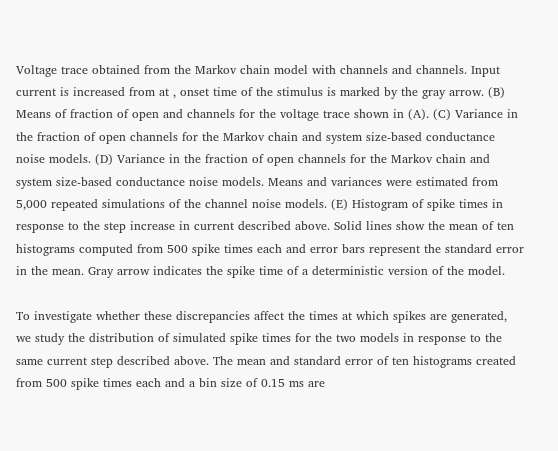Voltage trace obtained from the Markov chain model with channels and channels. Input current is increased from at , onset time of the stimulus is marked by the gray arrow. (B) Means of fraction of open and channels for the voltage trace shown in (A). (C) Variance in the fraction of open channels for the Markov chain and system size-based conductance noise models. (D) Variance in the fraction of open channels for the Markov chain and system size-based conductance noise models. Means and variances were estimated from 5,000 repeated simulations of the channel noise models. (E) Histogram of spike times in response to the step increase in current described above. Solid lines show the mean of ten histograms computed from 500 spike times each and error bars represent the standard error in the mean. Gray arrow indicates the spike time of a deterministic version of the model.

To investigate whether these discrepancies affect the times at which spikes are generated, we study the distribution of simulated spike times for the two models in response to the same current step described above. The mean and standard error of ten histograms created from 500 spike times each and a bin size of 0.15 ms are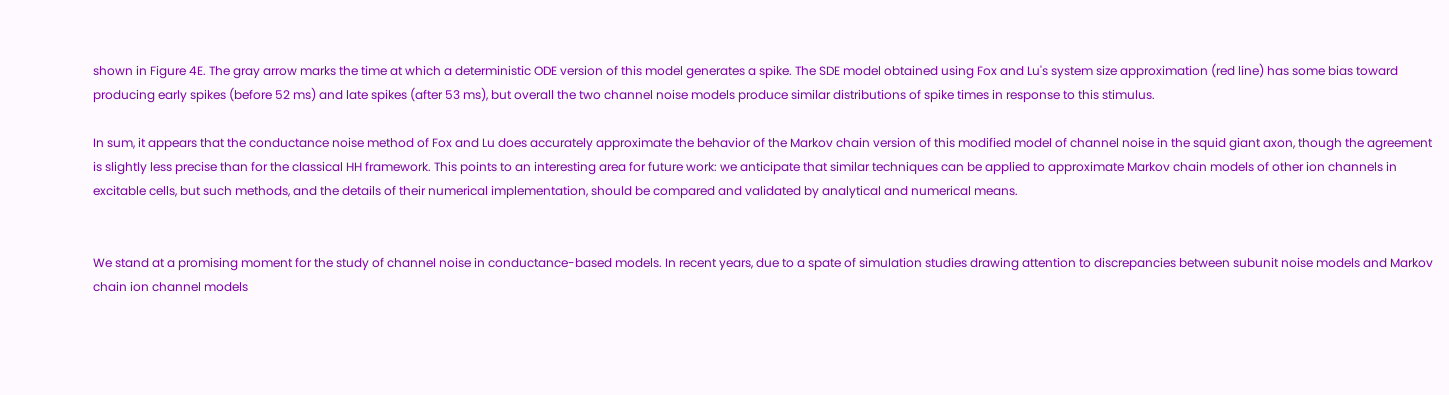shown in Figure 4E. The gray arrow marks the time at which a deterministic ODE version of this model generates a spike. The SDE model obtained using Fox and Lu's system size approximation (red line) has some bias toward producing early spikes (before 52 ms) and late spikes (after 53 ms), but overall the two channel noise models produce similar distributions of spike times in response to this stimulus.

In sum, it appears that the conductance noise method of Fox and Lu does accurately approximate the behavior of the Markov chain version of this modified model of channel noise in the squid giant axon, though the agreement is slightly less precise than for the classical HH framework. This points to an interesting area for future work: we anticipate that similar techniques can be applied to approximate Markov chain models of other ion channels in excitable cells, but such methods, and the details of their numerical implementation, should be compared and validated by analytical and numerical means.


We stand at a promising moment for the study of channel noise in conductance-based models. In recent years, due to a spate of simulation studies drawing attention to discrepancies between subunit noise models and Markov chain ion channel models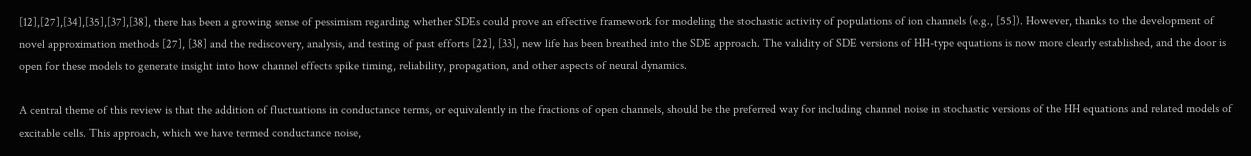[12],[27],[34],[35],[37],[38], there has been a growing sense of pessimism regarding whether SDEs could prove an effective framework for modeling the stochastic activity of populations of ion channels (e.g., [55]). However, thanks to the development of novel approximation methods [27], [38] and the rediscovery, analysis, and testing of past efforts [22], [33], new life has been breathed into the SDE approach. The validity of SDE versions of HH-type equations is now more clearly established, and the door is open for these models to generate insight into how channel effects spike timing, reliability, propagation, and other aspects of neural dynamics.

A central theme of this review is that the addition of fluctuations in conductance terms, or equivalently in the fractions of open channels, should be the preferred way for including channel noise in stochastic versions of the HH equations and related models of excitable cells. This approach, which we have termed conductance noise,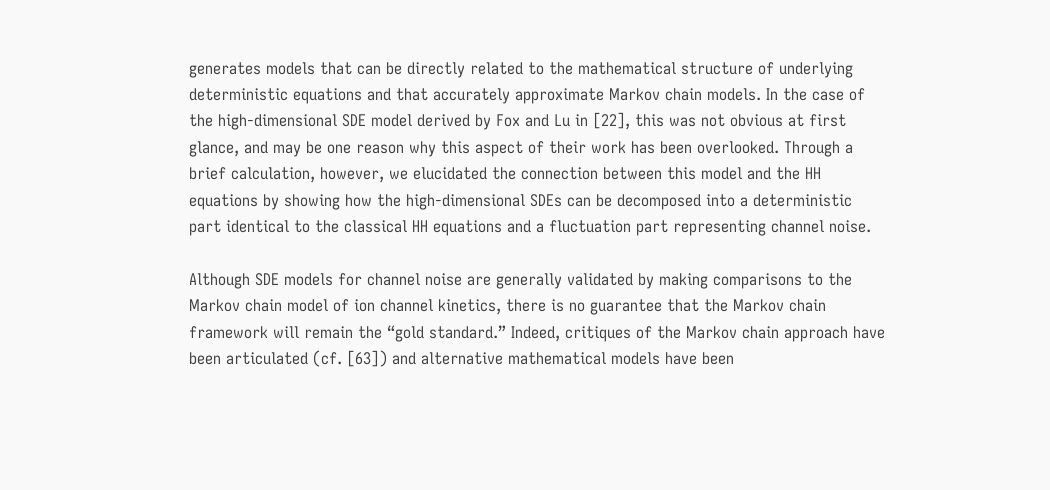generates models that can be directly related to the mathematical structure of underlying deterministic equations and that accurately approximate Markov chain models. In the case of the high-dimensional SDE model derived by Fox and Lu in [22], this was not obvious at first glance, and may be one reason why this aspect of their work has been overlooked. Through a brief calculation, however, we elucidated the connection between this model and the HH equations by showing how the high-dimensional SDEs can be decomposed into a deterministic part identical to the classical HH equations and a fluctuation part representing channel noise.

Although SDE models for channel noise are generally validated by making comparisons to the Markov chain model of ion channel kinetics, there is no guarantee that the Markov chain framework will remain the “gold standard.” Indeed, critiques of the Markov chain approach have been articulated (cf. [63]) and alternative mathematical models have been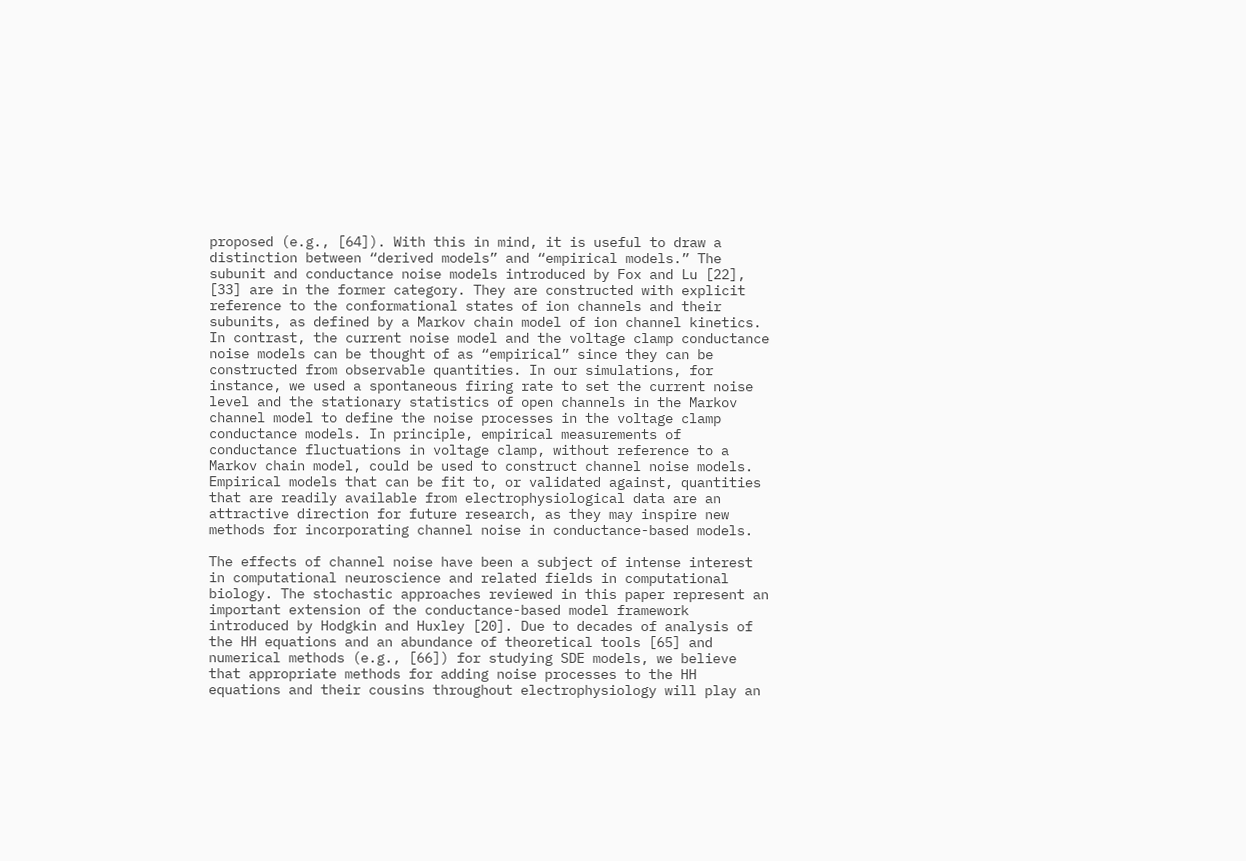proposed (e.g., [64]). With this in mind, it is useful to draw a distinction between “derived models” and “empirical models.” The subunit and conductance noise models introduced by Fox and Lu [22], [33] are in the former category. They are constructed with explicit reference to the conformational states of ion channels and their subunits, as defined by a Markov chain model of ion channel kinetics. In contrast, the current noise model and the voltage clamp conductance noise models can be thought of as “empirical” since they can be constructed from observable quantities. In our simulations, for instance, we used a spontaneous firing rate to set the current noise level and the stationary statistics of open channels in the Markov channel model to define the noise processes in the voltage clamp conductance models. In principle, empirical measurements of conductance fluctuations in voltage clamp, without reference to a Markov chain model, could be used to construct channel noise models. Empirical models that can be fit to, or validated against, quantities that are readily available from electrophysiological data are an attractive direction for future research, as they may inspire new methods for incorporating channel noise in conductance-based models.

The effects of channel noise have been a subject of intense interest in computational neuroscience and related fields in computational biology. The stochastic approaches reviewed in this paper represent an important extension of the conductance-based model framework introduced by Hodgkin and Huxley [20]. Due to decades of analysis of the HH equations and an abundance of theoretical tools [65] and numerical methods (e.g., [66]) for studying SDE models, we believe that appropriate methods for adding noise processes to the HH equations and their cousins throughout electrophysiology will play an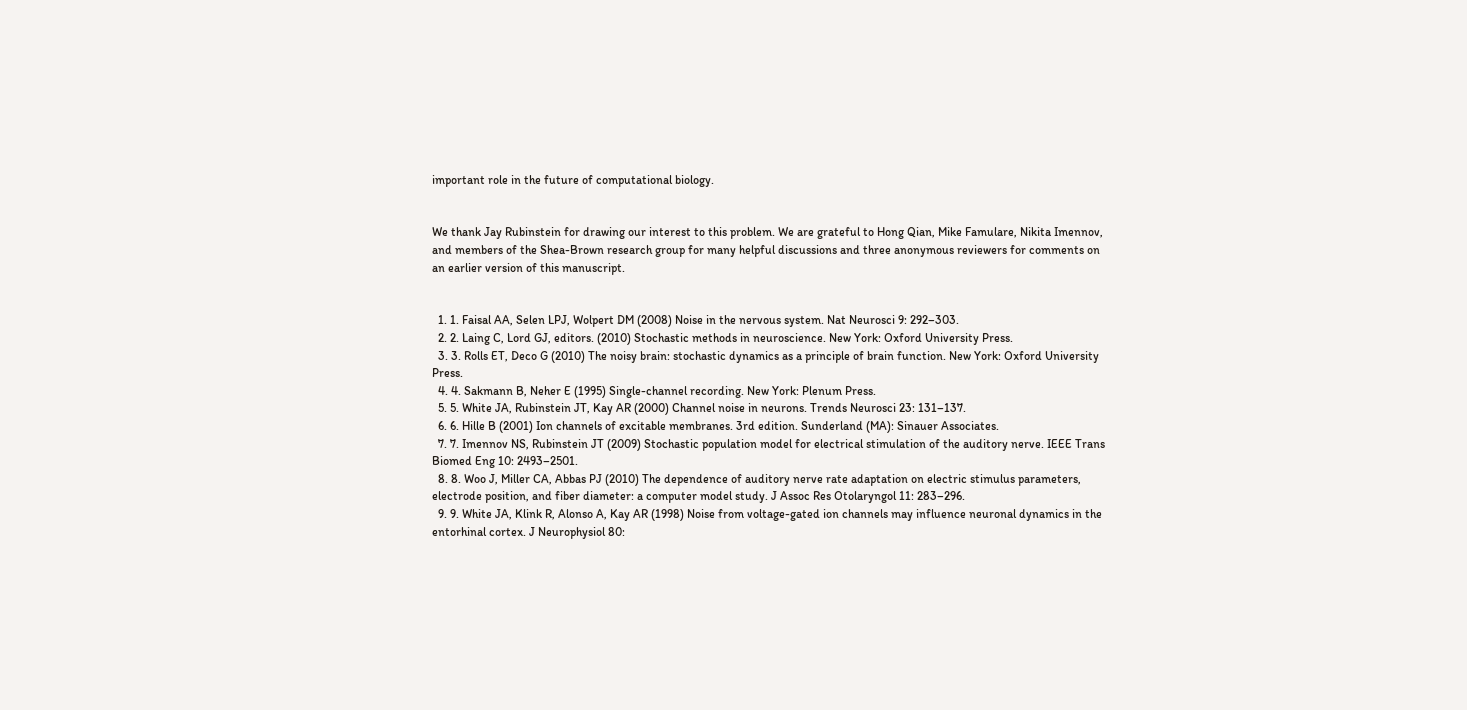important role in the future of computational biology.


We thank Jay Rubinstein for drawing our interest to this problem. We are grateful to Hong Qian, Mike Famulare, Nikita Imennov, and members of the Shea-Brown research group for many helpful discussions and three anonymous reviewers for comments on an earlier version of this manuscript.


  1. 1. Faisal AA, Selen LPJ, Wolpert DM (2008) Noise in the nervous system. Nat Neurosci 9: 292–303.
  2. 2. Laing C, Lord GJ, editors. (2010) Stochastic methods in neuroscience. New York: Oxford University Press.
  3. 3. Rolls ET, Deco G (2010) The noisy brain: stochastic dynamics as a principle of brain function. New York: Oxford University Press.
  4. 4. Sakmann B, Neher E (1995) Single-channel recording. New York: Plenum Press.
  5. 5. White JA, Rubinstein JT, Kay AR (2000) Channel noise in neurons. Trends Neurosci 23: 131–137.
  6. 6. Hille B (2001) Ion channels of excitable membranes. 3rd edition. Sunderland (MA): Sinauer Associates.
  7. 7. Imennov NS, Rubinstein JT (2009) Stochastic population model for electrical stimulation of the auditory nerve. IEEE Trans Biomed Eng 10: 2493–2501.
  8. 8. Woo J, Miller CA, Abbas PJ (2010) The dependence of auditory nerve rate adaptation on electric stimulus parameters, electrode position, and fiber diameter: a computer model study. J Assoc Res Otolaryngol 11: 283–296.
  9. 9. White JA, Klink R, Alonso A, Kay AR (1998) Noise from voltage-gated ion channels may influence neuronal dynamics in the entorhinal cortex. J Neurophysiol 80: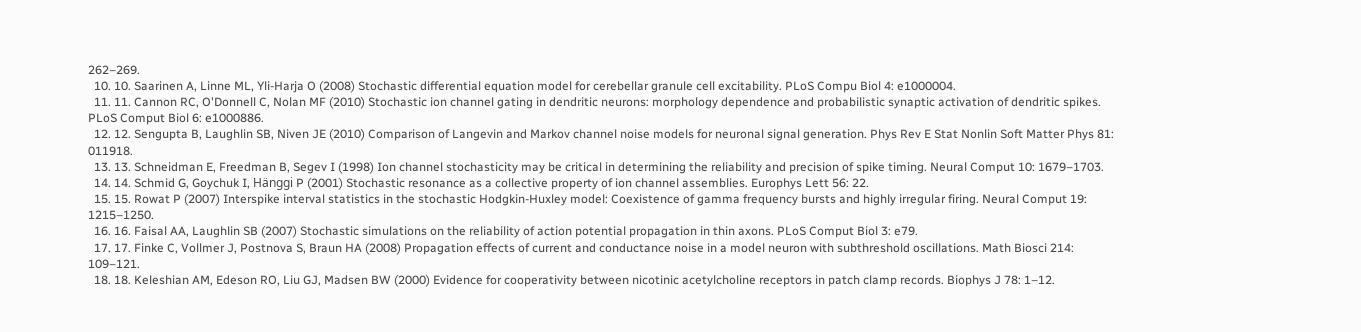262–269.
  10. 10. Saarinen A, Linne ML, Yli-Harja O (2008) Stochastic differential equation model for cerebellar granule cell excitability. PLoS Compu Biol 4: e1000004.
  11. 11. Cannon RC, O'Donnell C, Nolan MF (2010) Stochastic ion channel gating in dendritic neurons: morphology dependence and probabilistic synaptic activation of dendritic spikes. PLoS Comput Biol 6: e1000886.
  12. 12. Sengupta B, Laughlin SB, Niven JE (2010) Comparison of Langevin and Markov channel noise models for neuronal signal generation. Phys Rev E Stat Nonlin Soft Matter Phys 81: 011918.
  13. 13. Schneidman E, Freedman B, Segev I (1998) Ion channel stochasticity may be critical in determining the reliability and precision of spike timing. Neural Comput 10: 1679–1703.
  14. 14. Schmid G, Goychuk I, Hänggi P (2001) Stochastic resonance as a collective property of ion channel assemblies. Europhys Lett 56: 22.
  15. 15. Rowat P (2007) Interspike interval statistics in the stochastic Hodgkin-Huxley model: Coexistence of gamma frequency bursts and highly irregular firing. Neural Comput 19: 1215–1250.
  16. 16. Faisal AA, Laughlin SB (2007) Stochastic simulations on the reliability of action potential propagation in thin axons. PLoS Comput Biol 3: e79.
  17. 17. Finke C, Vollmer J, Postnova S, Braun HA (2008) Propagation effects of current and conductance noise in a model neuron with subthreshold oscillations. Math Biosci 214: 109–121.
  18. 18. Keleshian AM, Edeson RO, Liu GJ, Madsen BW (2000) Evidence for cooperativity between nicotinic acetylcholine receptors in patch clamp records. Biophys J 78: 1–12.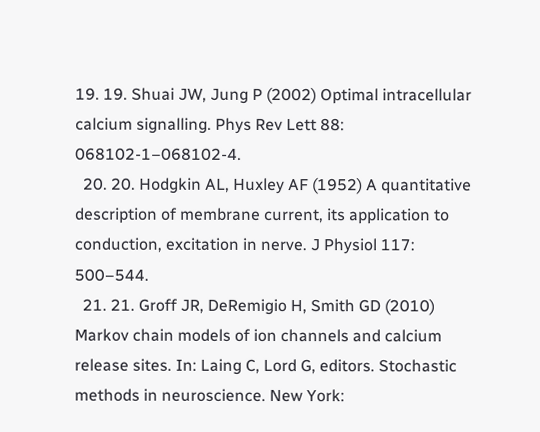19. 19. Shuai JW, Jung P (2002) Optimal intracellular calcium signalling. Phys Rev Lett 88: 068102-1–068102-4.
  20. 20. Hodgkin AL, Huxley AF (1952) A quantitative description of membrane current, its application to conduction, excitation in nerve. J Physiol 117: 500–544.
  21. 21. Groff JR, DeRemigio H, Smith GD (2010) Markov chain models of ion channels and calcium release sites. In: Laing C, Lord G, editors. Stochastic methods in neuroscience. New York: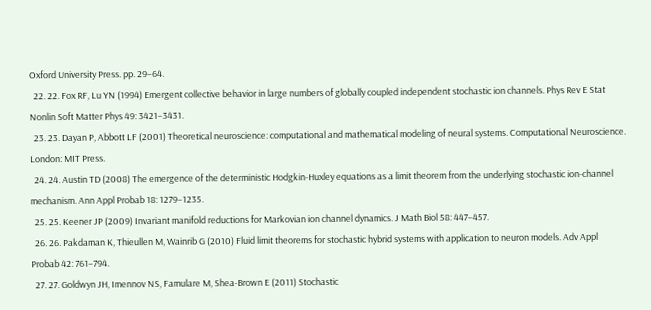Oxford University Press. pp. 29–64.
  22. 22. Fox RF, Lu YN (1994) Emergent collective behavior in large numbers of globally coupled independent stochastic ion channels. Phys Rev E Stat Nonlin Soft Matter Phys 49: 3421–3431.
  23. 23. Dayan P, Abbott LF (2001) Theoretical neuroscience: computational and mathematical modeling of neural systems. Computational Neuroscience. London: MIT Press.
  24. 24. Austin TD (2008) The emergence of the deterministic Hodgkin-Huxley equations as a limit theorem from the underlying stochastic ion-channel mechanism. Ann Appl Probab 18: 1279–1235.
  25. 25. Keener JP (2009) Invariant manifold reductions for Markovian ion channel dynamics. J Math Biol 58: 447–457.
  26. 26. Pakdaman K, Thieullen M, Wainrib G (2010) Fluid limit theorems for stochastic hybrid systems with application to neuron models. Adv Appl Probab 42: 761–794.
  27. 27. Goldwyn JH, Imennov NS, Famulare M, Shea-Brown E (2011) Stochastic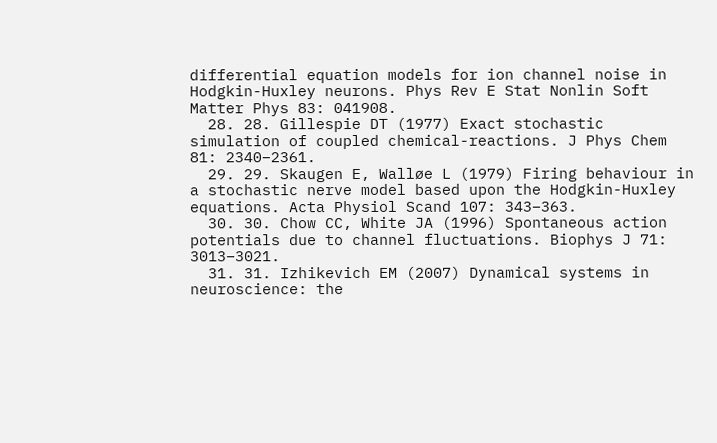differential equation models for ion channel noise in Hodgkin-Huxley neurons. Phys Rev E Stat Nonlin Soft Matter Phys 83: 041908.
  28. 28. Gillespie DT (1977) Exact stochastic simulation of coupled chemical-reactions. J Phys Chem 81: 2340–2361.
  29. 29. Skaugen E, Walløe L (1979) Firing behaviour in a stochastic nerve model based upon the Hodgkin-Huxley equations. Acta Physiol Scand 107: 343–363.
  30. 30. Chow CC, White JA (1996) Spontaneous action potentials due to channel fluctuations. Biophys J 71: 3013–3021.
  31. 31. Izhikevich EM (2007) Dynamical systems in neuroscience: the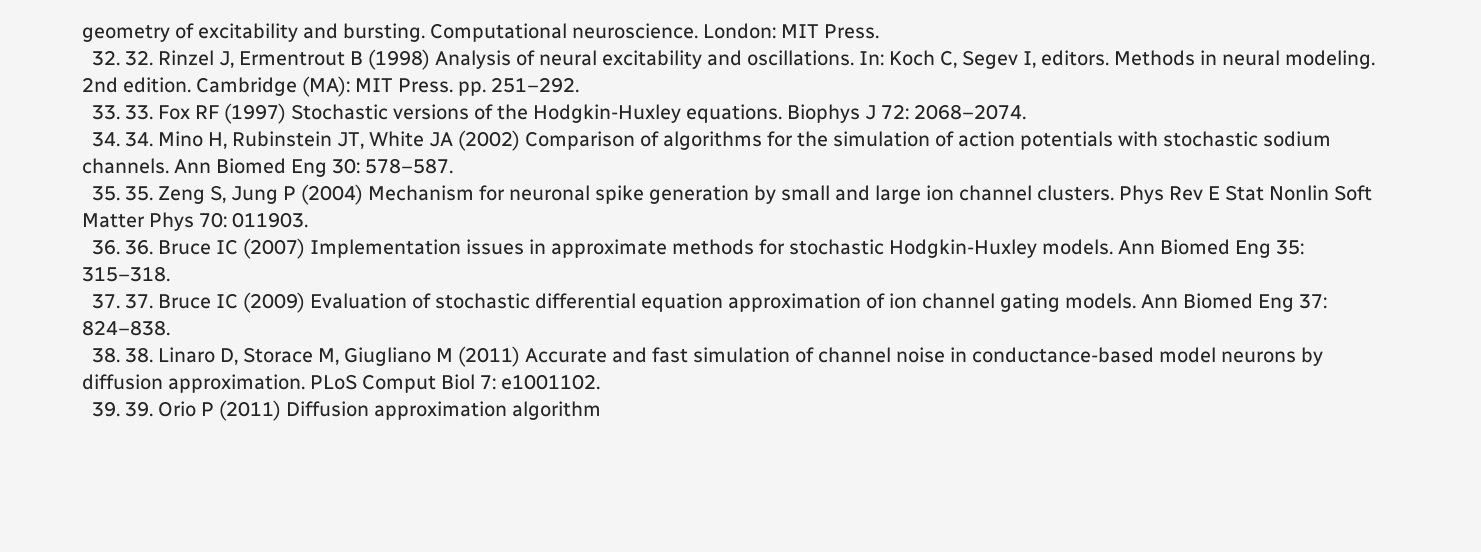geometry of excitability and bursting. Computational neuroscience. London: MIT Press.
  32. 32. Rinzel J, Ermentrout B (1998) Analysis of neural excitability and oscillations. In: Koch C, Segev I, editors. Methods in neural modeling. 2nd edition. Cambridge (MA): MIT Press. pp. 251–292.
  33. 33. Fox RF (1997) Stochastic versions of the Hodgkin-Huxley equations. Biophys J 72: 2068–2074.
  34. 34. Mino H, Rubinstein JT, White JA (2002) Comparison of algorithms for the simulation of action potentials with stochastic sodium channels. Ann Biomed Eng 30: 578–587.
  35. 35. Zeng S, Jung P (2004) Mechanism for neuronal spike generation by small and large ion channel clusters. Phys Rev E Stat Nonlin Soft Matter Phys 70: 011903.
  36. 36. Bruce IC (2007) Implementation issues in approximate methods for stochastic Hodgkin-Huxley models. Ann Biomed Eng 35: 315–318.
  37. 37. Bruce IC (2009) Evaluation of stochastic differential equation approximation of ion channel gating models. Ann Biomed Eng 37: 824–838.
  38. 38. Linaro D, Storace M, Giugliano M (2011) Accurate and fast simulation of channel noise in conductance-based model neurons by diffusion approximation. PLoS Comput Biol 7: e1001102.
  39. 39. Orio P (2011) Diffusion approximation algorithm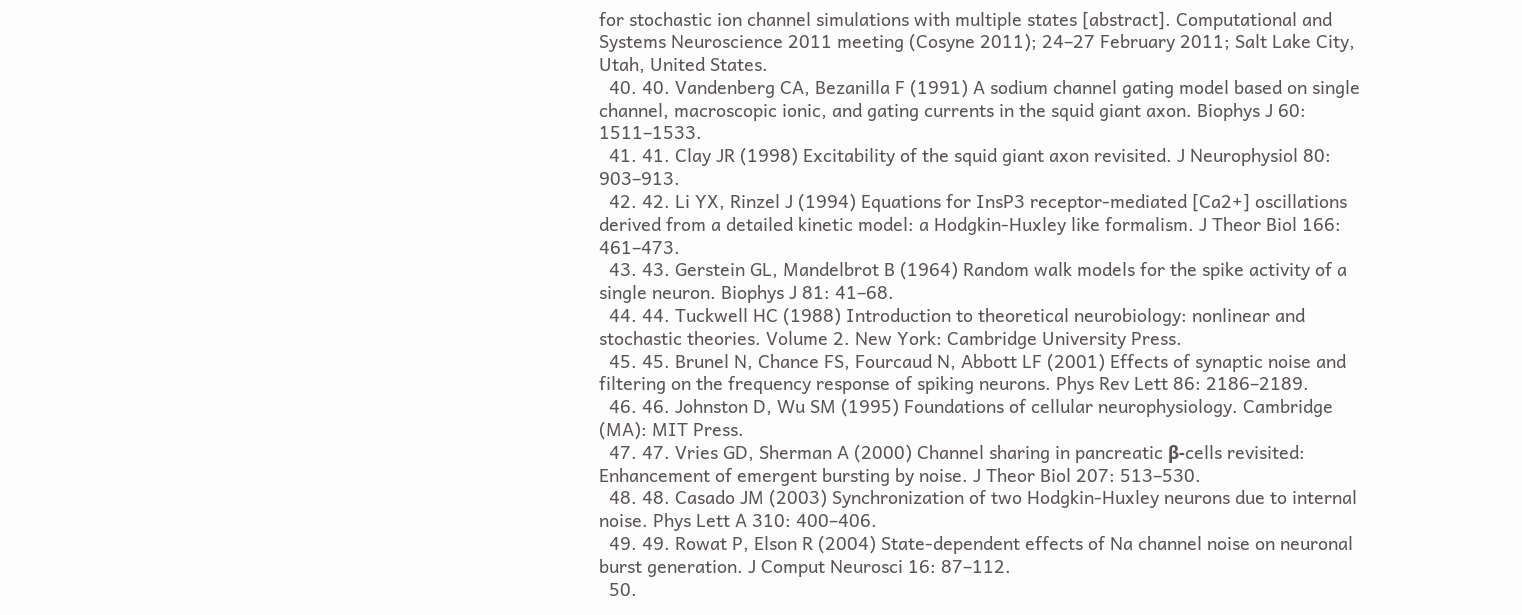for stochastic ion channel simulations with multiple states [abstract]. Computational and Systems Neuroscience 2011 meeting (Cosyne 2011); 24–27 February 2011; Salt Lake City, Utah, United States.
  40. 40. Vandenberg CA, Bezanilla F (1991) A sodium channel gating model based on single channel, macroscopic ionic, and gating currents in the squid giant axon. Biophys J 60: 1511–1533.
  41. 41. Clay JR (1998) Excitability of the squid giant axon revisited. J Neurophysiol 80: 903–913.
  42. 42. Li YX, Rinzel J (1994) Equations for InsP3 receptor-mediated [Ca2+] oscillations derived from a detailed kinetic model: a Hodgkin-Huxley like formalism. J Theor Biol 166: 461–473.
  43. 43. Gerstein GL, Mandelbrot B (1964) Random walk models for the spike activity of a single neuron. Biophys J 81: 41–68.
  44. 44. Tuckwell HC (1988) Introduction to theoretical neurobiology: nonlinear and stochastic theories. Volume 2. New York: Cambridge University Press.
  45. 45. Brunel N, Chance FS, Fourcaud N, Abbott LF (2001) Effects of synaptic noise and filtering on the frequency response of spiking neurons. Phys Rev Lett 86: 2186–2189.
  46. 46. Johnston D, Wu SM (1995) Foundations of cellular neurophysiology. Cambridge (MA): MIT Press.
  47. 47. Vries GD, Sherman A (2000) Channel sharing in pancreatic β-cells revisited: Enhancement of emergent bursting by noise. J Theor Biol 207: 513–530.
  48. 48. Casado JM (2003) Synchronization of two Hodgkin-Huxley neurons due to internal noise. Phys Lett A 310: 400–406.
  49. 49. Rowat P, Elson R (2004) State-dependent effects of Na channel noise on neuronal burst generation. J Comput Neurosci 16: 87–112.
  50.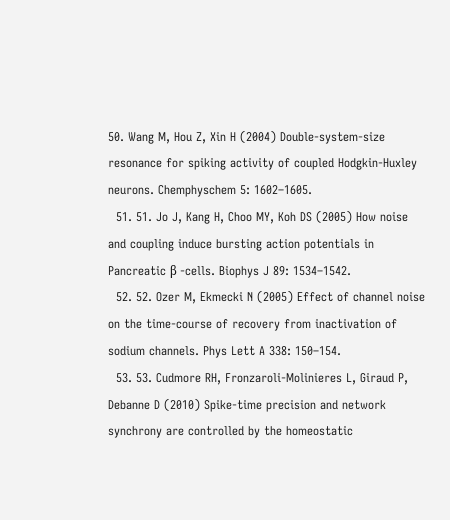50. Wang M, Hou Z, Xin H (2004) Double-system-size resonance for spiking activity of coupled Hodgkin-Huxley neurons. Chemphyschem 5: 1602–1605.
  51. 51. Jo J, Kang H, Choo MY, Koh DS (2005) How noise and coupling induce bursting action potentials in Pancreatic β -cells. Biophys J 89: 1534–1542.
  52. 52. Ozer M, Ekmecki N (2005) Effect of channel noise on the time-course of recovery from inactivation of sodium channels. Phys Lett A 338: 150–154.
  53. 53. Cudmore RH, Fronzaroli-Molinieres L, Giraud P, Debanne D (2010) Spike-time precision and network synchrony are controlled by the homeostatic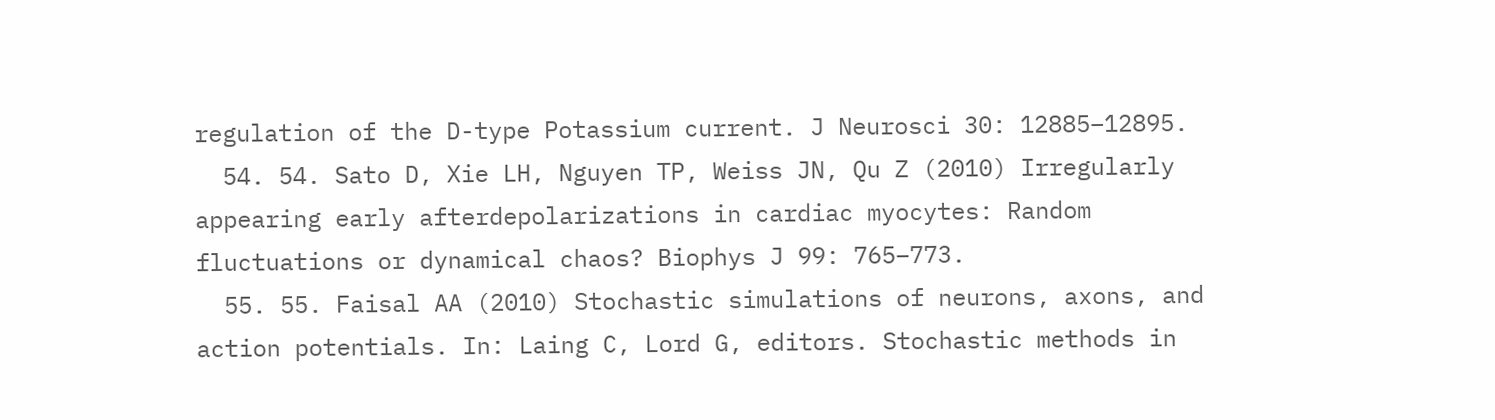regulation of the D-type Potassium current. J Neurosci 30: 12885–12895.
  54. 54. Sato D, Xie LH, Nguyen TP, Weiss JN, Qu Z (2010) Irregularly appearing early afterdepolarizations in cardiac myocytes: Random fluctuations or dynamical chaos? Biophys J 99: 765–773.
  55. 55. Faisal AA (2010) Stochastic simulations of neurons, axons, and action potentials. In: Laing C, Lord G, editors. Stochastic methods in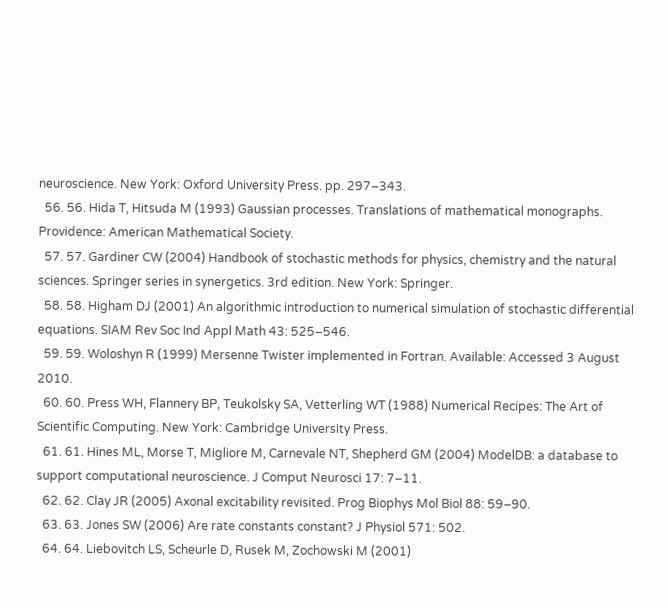neuroscience. New York: Oxford University Press. pp. 297–343.
  56. 56. Hida T, Hitsuda M (1993) Gaussian processes. Translations of mathematical monographs. Providence: American Mathematical Society.
  57. 57. Gardiner CW (2004) Handbook of stochastic methods for physics, chemistry and the natural sciences. Springer series in synergetics. 3rd edition. New York: Springer.
  58. 58. Higham DJ (2001) An algorithmic introduction to numerical simulation of stochastic differential equations. SIAM Rev Soc Ind Appl Math 43: 525–546.
  59. 59. Woloshyn R (1999) Mersenne Twister implemented in Fortran. Available: Accessed 3 August 2010.
  60. 60. Press WH, Flannery BP, Teukolsky SA, Vetterling WT (1988) Numerical Recipes: The Art of Scientific Computing. New York: Cambridge University Press.
  61. 61. Hines ML, Morse T, Migliore M, Carnevale NT, Shepherd GM (2004) ModelDB: a database to support computational neuroscience. J Comput Neurosci 17: 7–11.
  62. 62. Clay JR (2005) Axonal excitability revisited. Prog Biophys Mol Biol 88: 59–90.
  63. 63. Jones SW (2006) Are rate constants constant? J Physiol 571: 502.
  64. 64. Liebovitch LS, Scheurle D, Rusek M, Zochowski M (2001)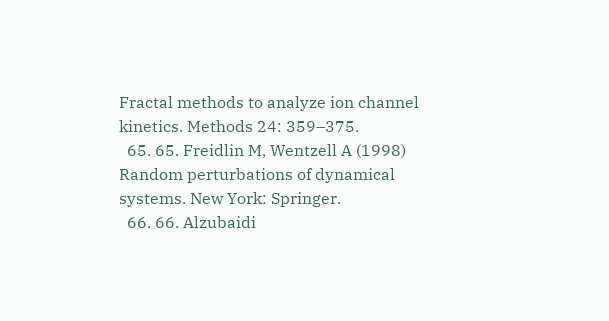Fractal methods to analyze ion channel kinetics. Methods 24: 359–375.
  65. 65. Freidlin M, Wentzell A (1998) Random perturbations of dynamical systems. New York: Springer.
  66. 66. Alzubaidi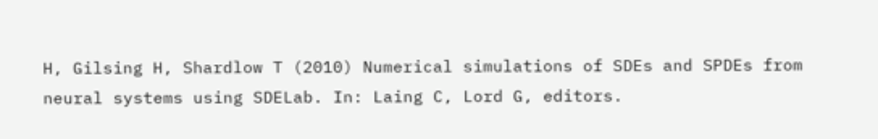H, Gilsing H, Shardlow T (2010) Numerical simulations of SDEs and SPDEs from neural systems using SDELab. In: Laing C, Lord G, editors.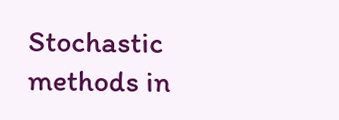Stochastic methods in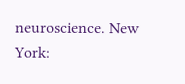neuroscience. New York: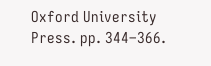Oxford University Press. pp. 344–366.